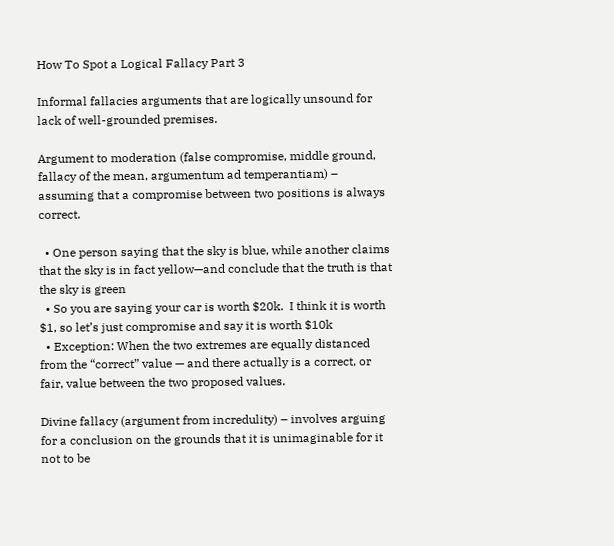How To Spot a Logical Fallacy Part 3

Informal fallacies arguments that are logically unsound for lack of well-grounded premises.

Argument to moderation (false compromise, middle ground, fallacy of the mean, argumentum ad temperantiam) – assuming that a compromise between two positions is always correct.

  • One person saying that the sky is blue, while another claims that the sky is in fact yellow—and conclude that the truth is that the sky is green
  • So you are saying your car is worth $20k.  I think it is worth $1, so let’s just compromise and say it is worth $10k
  • Exception: When the two extremes are equally distanced from the “correct” value — and there actually is a correct, or fair, value between the two proposed values.

Divine fallacy (argument from incredulity) – involves arguing for a conclusion on the grounds that it is unimaginable for it not to be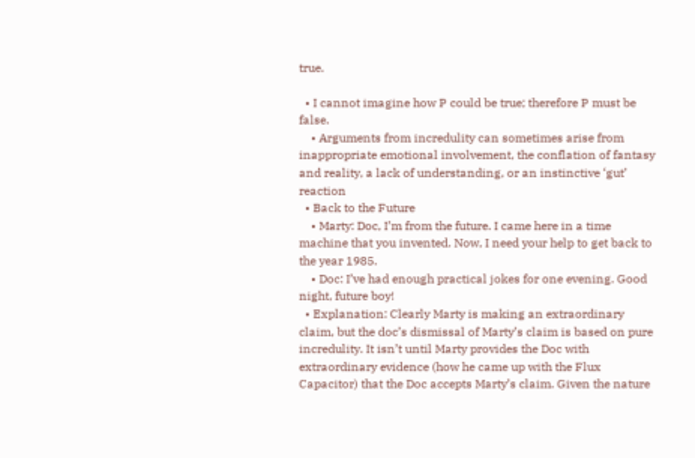true.

  • I cannot imagine how P could be true; therefore P must be false.
    • Arguments from incredulity can sometimes arise from inappropriate emotional involvement, the conflation of fantasy and reality, a lack of understanding, or an instinctive ‘gut’ reaction
  • Back to the Future
    • Marty: Doc, I’m from the future. I came here in a time machine that you invented. Now, I need your help to get back to the year 1985.
    • Doc: I’ve had enough practical jokes for one evening. Good night, future boy!
  • Explanation: Clearly Marty is making an extraordinary claim, but the doc’s dismissal of Marty’s claim is based on pure incredulity. It isn’t until Marty provides the Doc with extraordinary evidence (how he came up with the Flux Capacitor) that the Doc accepts Marty’s claim. Given the nature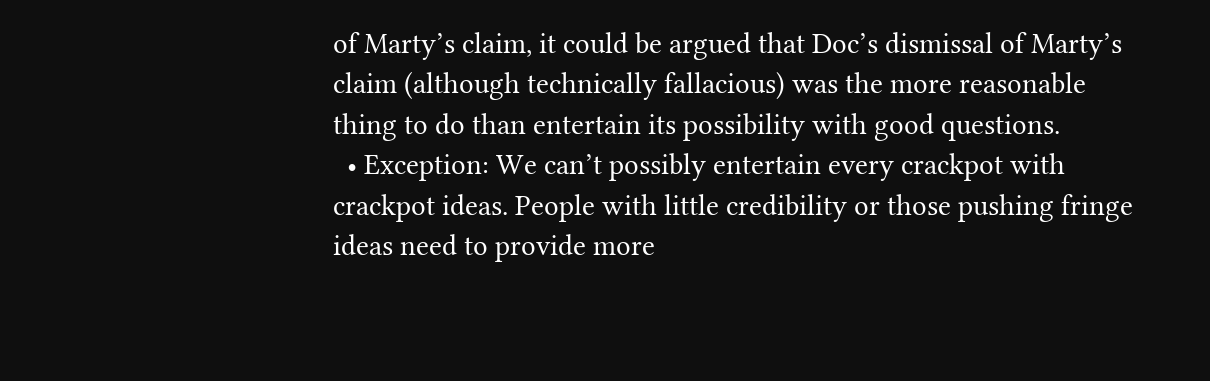of Marty’s claim, it could be argued that Doc’s dismissal of Marty’s claim (although technically fallacious) was the more reasonable thing to do than entertain its possibility with good questions.
  • Exception: We can’t possibly entertain every crackpot with crackpot ideas. People with little credibility or those pushing fringe ideas need to provide more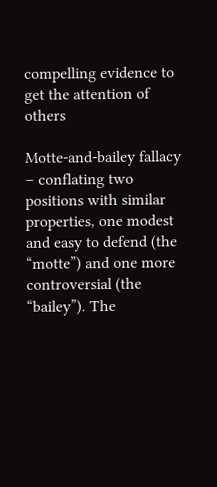compelling evidence to get the attention of others

Motte-and-bailey fallacy – conflating two positions with similar properties, one modest and easy to defend (the “motte”) and one more controversial (the “bailey”). The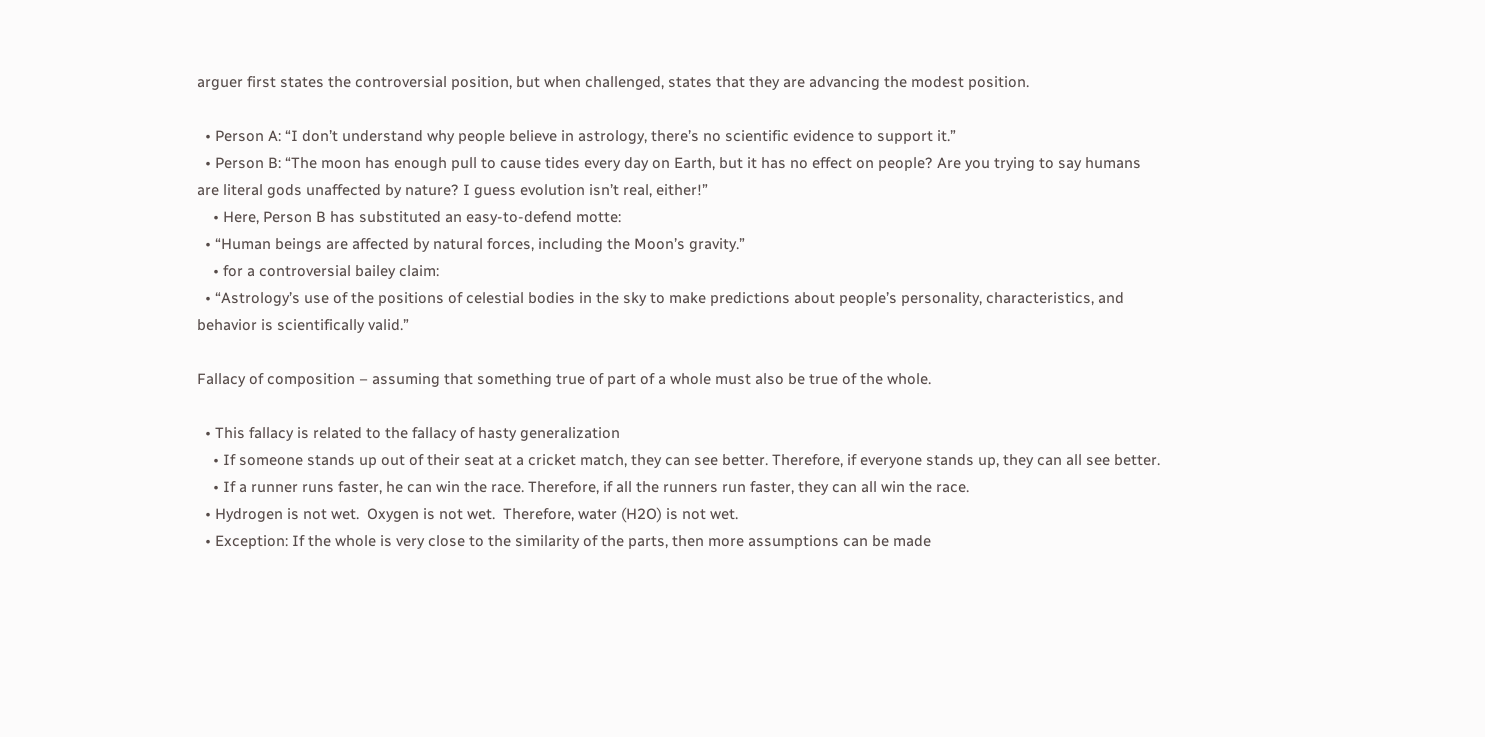arguer first states the controversial position, but when challenged, states that they are advancing the modest position.

  • Person A: “I don’t understand why people believe in astrology, there’s no scientific evidence to support it.”
  • Person B: “The moon has enough pull to cause tides every day on Earth, but it has no effect on people? Are you trying to say humans are literal gods unaffected by nature? I guess evolution isn’t real, either!”
    • Here, Person B has substituted an easy-to-defend motte:
  • “Human beings are affected by natural forces, including the Moon’s gravity.”
    • for a controversial bailey claim:
  • “Astrology’s use of the positions of celestial bodies in the sky to make predictions about people’s personality, characteristics, and behavior is scientifically valid.”

Fallacy of composition – assuming that something true of part of a whole must also be true of the whole.

  • This fallacy is related to the fallacy of hasty generalization
    • If someone stands up out of their seat at a cricket match, they can see better. Therefore, if everyone stands up, they can all see better.
    • If a runner runs faster, he can win the race. Therefore, if all the runners run faster, they can all win the race.
  • Hydrogen is not wet.  Oxygen is not wet.  Therefore, water (H2O) is not wet.
  • Exception: If the whole is very close to the similarity of the parts, then more assumptions can be made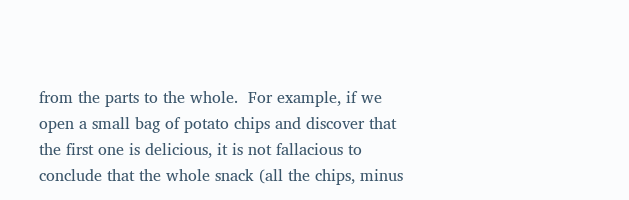from the parts to the whole.  For example, if we open a small bag of potato chips and discover that the first one is delicious, it is not fallacious to conclude that the whole snack (all the chips, minus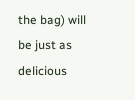the bag) will be just as delicious